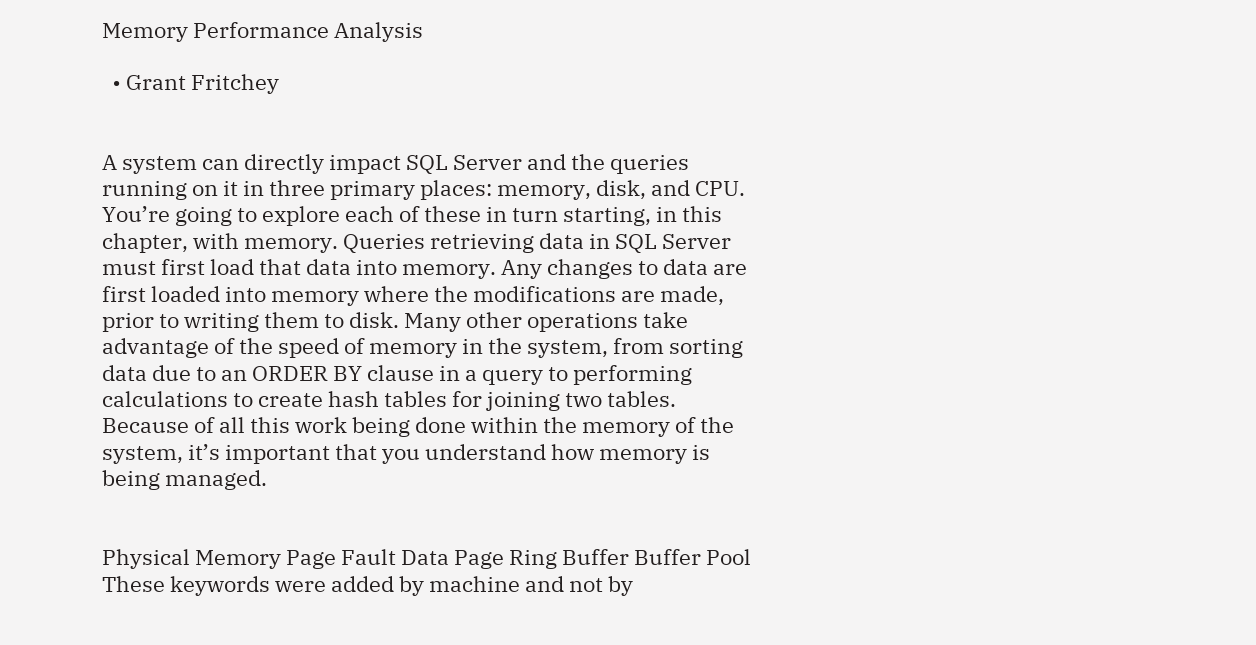Memory Performance Analysis

  • Grant Fritchey


A system can directly impact SQL Server and the queries running on it in three primary places: memory, disk, and CPU. You’re going to explore each of these in turn starting, in this chapter, with memory. Queries retrieving data in SQL Server must first load that data into memory. Any changes to data are first loaded into memory where the modifications are made, prior to writing them to disk. Many other operations take advantage of the speed of memory in the system, from sorting data due to an ORDER BY clause in a query to performing calculations to create hash tables for joining two tables. Because of all this work being done within the memory of the system, it’s important that you understand how memory is being managed.


Physical Memory Page Fault Data Page Ring Buffer Buffer Pool
These keywords were added by machine and not by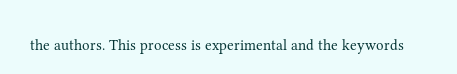the authors. This process is experimental and the keywords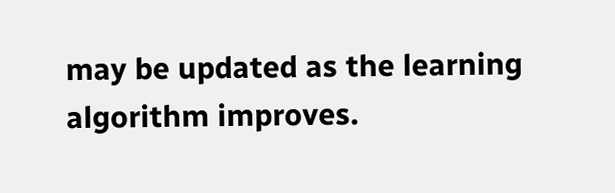may be updated as the learning algorithm improves.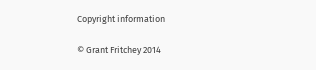Copyright information

© Grant Fritchey 2014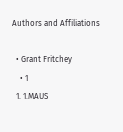Authors and Affiliations

  • Grant Fritchey
    • 1
  1. 1.MAUS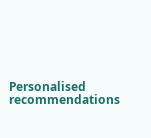Personalised recommendations